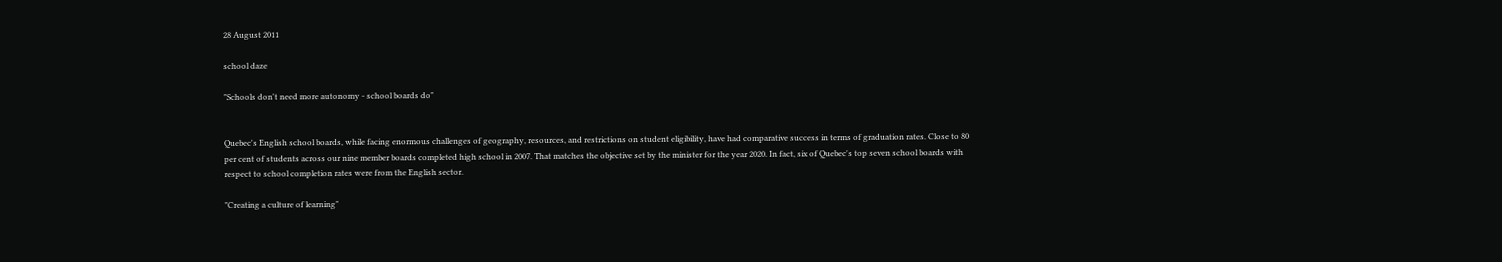28 August 2011

school daze

"Schools don't need more autonomy - school boards do"


Quebec's English school boards, while facing enormous challenges of geography, resources, and restrictions on student eligibility, have had comparative success in terms of graduation rates. Close to 80 per cent of students across our nine member boards completed high school in 2007. That matches the objective set by the minister for the year 2020. In fact, six of Quebec's top seven school boards with respect to school completion rates were from the English sector.

"Creating a culture of learning"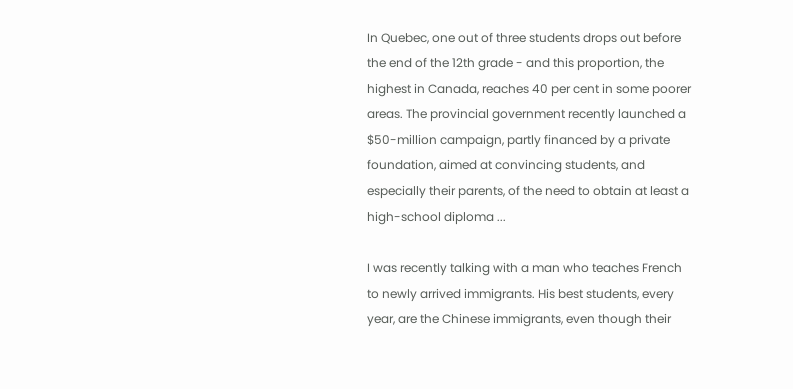In Quebec, one out of three students drops out before the end of the 12th grade - and this proportion, the highest in Canada, reaches 40 per cent in some poorer areas. The provincial government recently launched a $50-million campaign, partly financed by a private foundation, aimed at convincing students, and especially their parents, of the need to obtain at least a high-school diploma ...

I was recently talking with a man who teaches French to newly arrived immigrants. His best students, every year, are the Chinese immigrants, even though their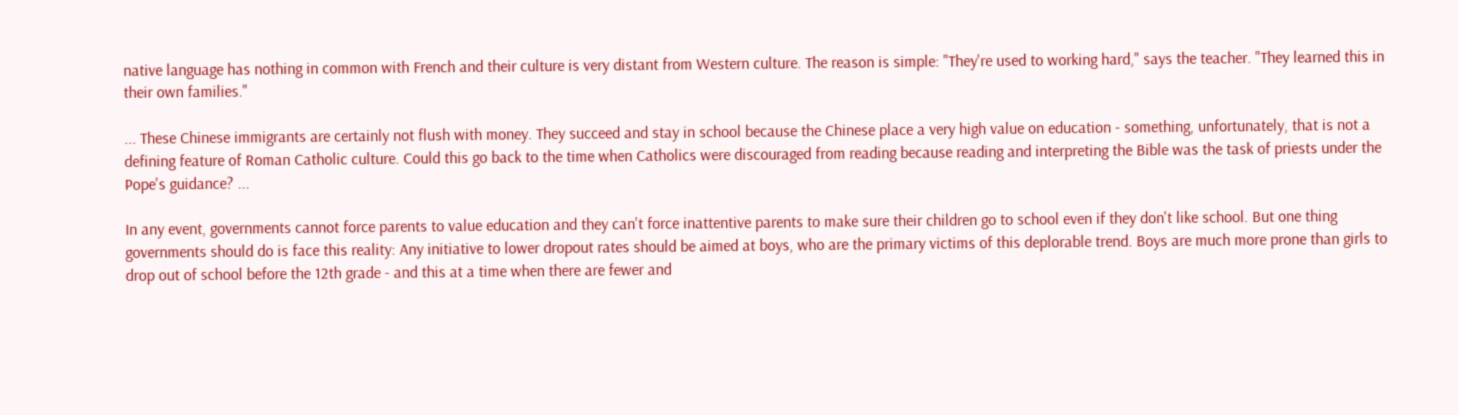native language has nothing in common with French and their culture is very distant from Western culture. The reason is simple: "They're used to working hard," says the teacher. "They learned this in their own families."

... These Chinese immigrants are certainly not flush with money. They succeed and stay in school because the Chinese place a very high value on education - something, unfortunately, that is not a defining feature of Roman Catholic culture. Could this go back to the time when Catholics were discouraged from reading because reading and interpreting the Bible was the task of priests under the Pope's guidance? ...

In any event, governments cannot force parents to value education and they can't force inattentive parents to make sure their children go to school even if they don't like school. But one thing governments should do is face this reality: Any initiative to lower dropout rates should be aimed at boys, who are the primary victims of this deplorable trend. Boys are much more prone than girls to drop out of school before the 12th grade - and this at a time when there are fewer and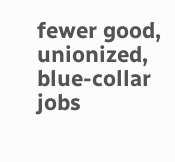fewer good, unionized, blue-collar jobs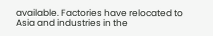available. Factories have relocated to Asia and industries in the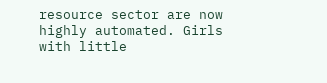resource sector are now highly automated. Girls with little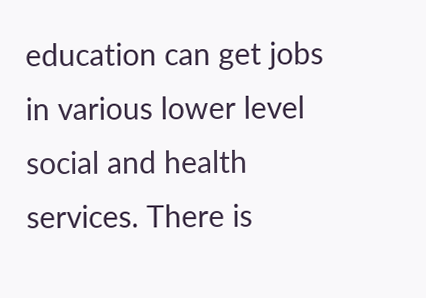education can get jobs in various lower level social and health services. There is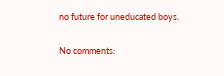no future for uneducated boys.

No comments: